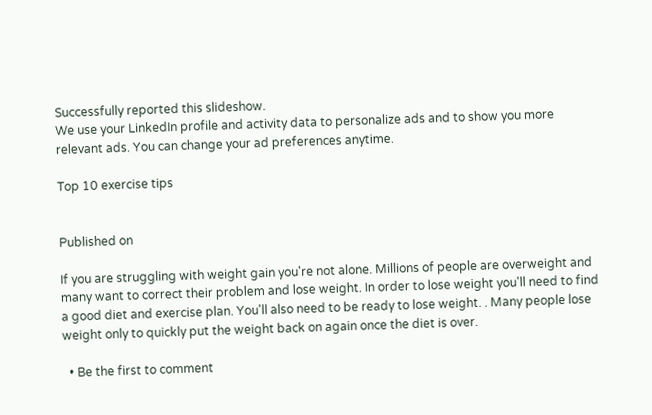Successfully reported this slideshow.
We use your LinkedIn profile and activity data to personalize ads and to show you more relevant ads. You can change your ad preferences anytime.

Top 10 exercise tips


Published on

If you are struggling with weight gain you're not alone. Millions of people are overweight and many want to correct their problem and lose weight. In order to lose weight you'll need to find a good diet and exercise plan. You'll also need to be ready to lose weight. . Many people lose weight only to quickly put the weight back on again once the diet is over.

  • Be the first to comment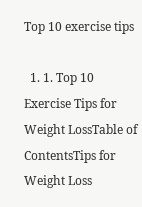Top 10 exercise tips

  1. 1. Top 10 Exercise Tips for Weight LossTable of ContentsTips for Weight Loss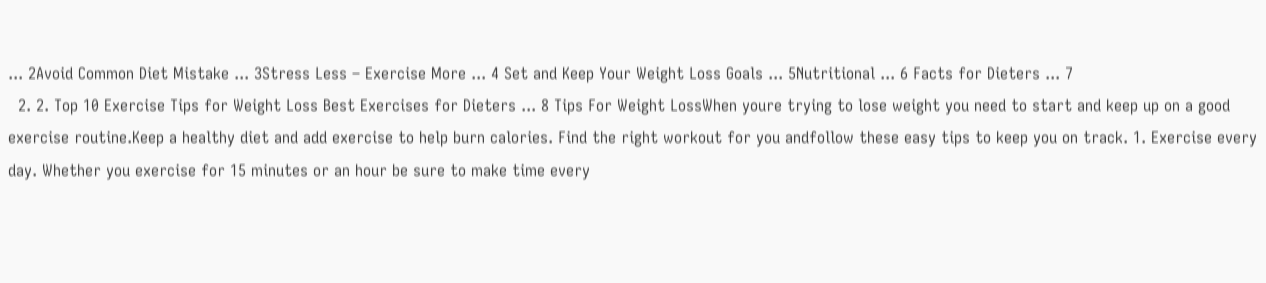... 2Avoid Common Diet Mistake ... 3Stress Less – Exercise More ... 4 Set and Keep Your Weight Loss Goals ... 5Nutritional ... 6 Facts for Dieters ... 7
  2. 2. Top 10 Exercise Tips for Weight Loss Best Exercises for Dieters ... 8 Tips For Weight LossWhen youre trying to lose weight you need to start and keep up on a good exercise routine.Keep a healthy diet and add exercise to help burn calories. Find the right workout for you andfollow these easy tips to keep you on track. 1. Exercise every day. Whether you exercise for 15 minutes or an hour be sure to make time every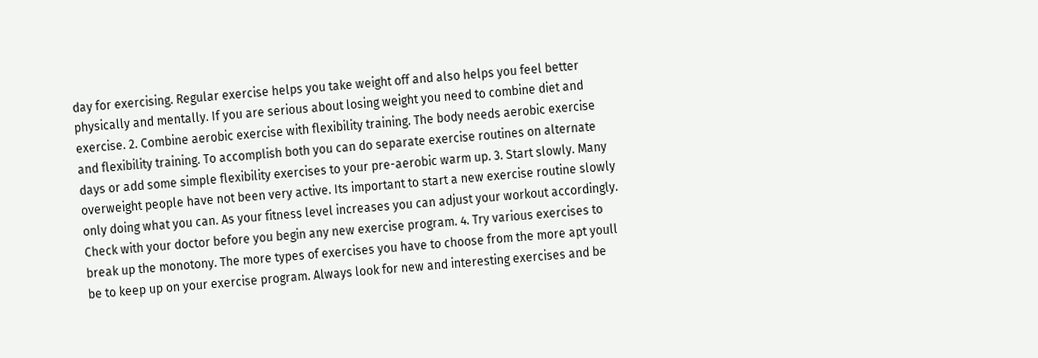day for exercising. Regular exercise helps you take weight off and also helps you feel better physically and mentally. If you are serious about losing weight you need to combine diet and exercise. 2. Combine aerobic exercise with flexibility training. The body needs aerobic exercise and flexibility training. To accomplish both you can do separate exercise routines on alternate days or add some simple flexibility exercises to your pre-aerobic warm up. 3. Start slowly. Many overweight people have not been very active. Its important to start a new exercise routine slowly only doing what you can. As your fitness level increases you can adjust your workout accordingly. Check with your doctor before you begin any new exercise program. 4. Try various exercises to break up the monotony. The more types of exercises you have to choose from the more apt youll be to keep up on your exercise program. Always look for new and interesting exercises and be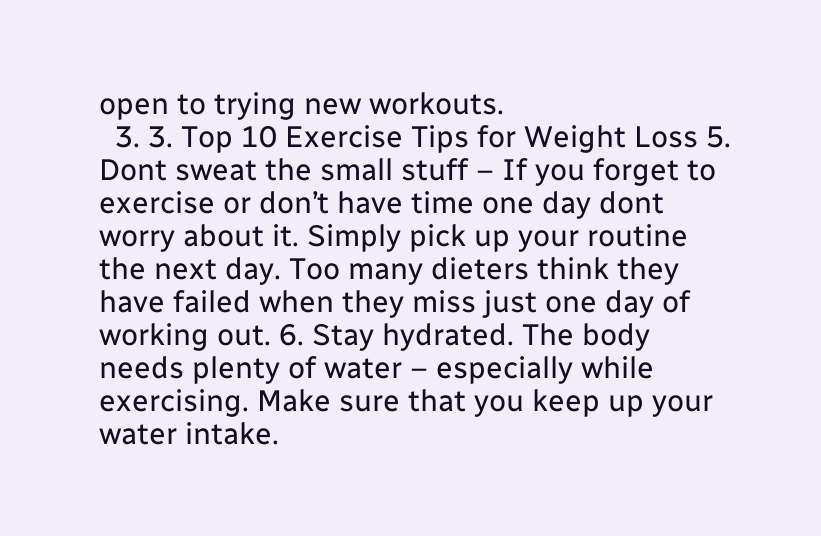open to trying new workouts.
  3. 3. Top 10 Exercise Tips for Weight Loss 5. Dont sweat the small stuff – If you forget to exercise or don’t have time one day dont worry about it. Simply pick up your routine the next day. Too many dieters think they have failed when they miss just one day of working out. 6. Stay hydrated. The body needs plenty of water – especially while exercising. Make sure that you keep up your water intake.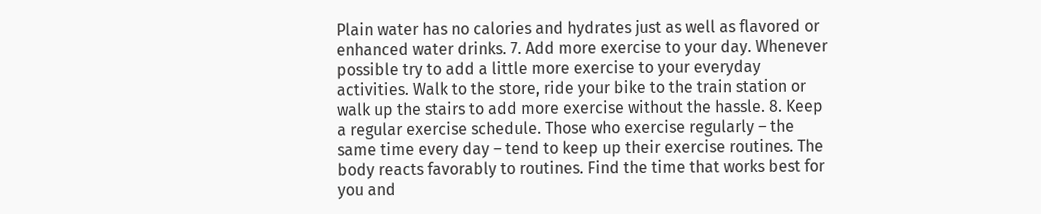Plain water has no calories and hydrates just as well as flavored or enhanced water drinks. 7. Add more exercise to your day. Whenever possible try to add a little more exercise to your everyday activities. Walk to the store, ride your bike to the train station or walk up the stairs to add more exercise without the hassle. 8. Keep a regular exercise schedule. Those who exercise regularly – the same time every day – tend to keep up their exercise routines. The body reacts favorably to routines. Find the time that works best for you and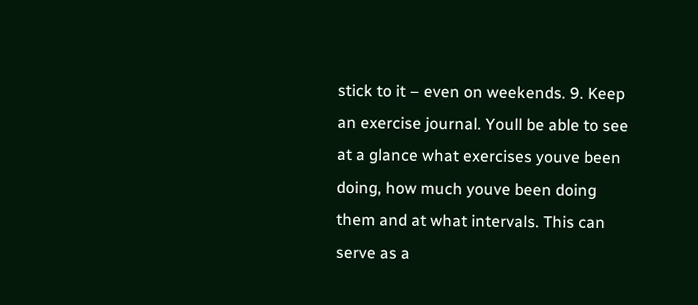stick to it – even on weekends. 9. Keep an exercise journal. Youll be able to see at a glance what exercises youve been doing, how much youve been doing them and at what intervals. This can serve as a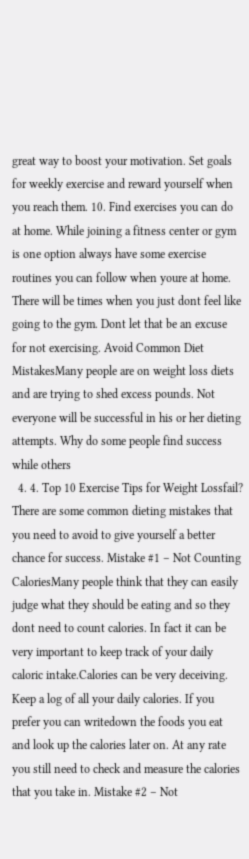great way to boost your motivation. Set goals for weekly exercise and reward yourself when you reach them. 10. Find exercises you can do at home. While joining a fitness center or gym is one option always have some exercise routines you can follow when youre at home. There will be times when you just dont feel like going to the gym. Dont let that be an excuse for not exercising. Avoid Common Diet MistakesMany people are on weight loss diets and are trying to shed excess pounds. Not everyone will be successful in his or her dieting attempts. Why do some people find success while others
  4. 4. Top 10 Exercise Tips for Weight Lossfail? There are some common dieting mistakes that you need to avoid to give yourself a better chance for success. Mistake #1 – Not Counting CaloriesMany people think that they can easily judge what they should be eating and so they dont need to count calories. In fact it can be very important to keep track of your daily caloric intake.Calories can be very deceiving. Keep a log of all your daily calories. If you prefer you can writedown the foods you eat and look up the calories later on. At any rate you still need to check and measure the calories that you take in. Mistake #2 – Not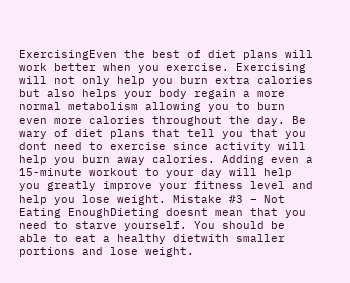ExercisingEven the best of diet plans will work better when you exercise. Exercising will not only help you burn extra calories but also helps your body regain a more normal metabolism allowing you to burn even more calories throughout the day. Be wary of diet plans that tell you that you dont need to exercise since activity will help you burn away calories. Adding even a 15-minute workout to your day will help you greatly improve your fitness level and help you lose weight. Mistake #3 – Not Eating EnoughDieting doesnt mean that you need to starve yourself. You should be able to eat a healthy dietwith smaller portions and lose weight.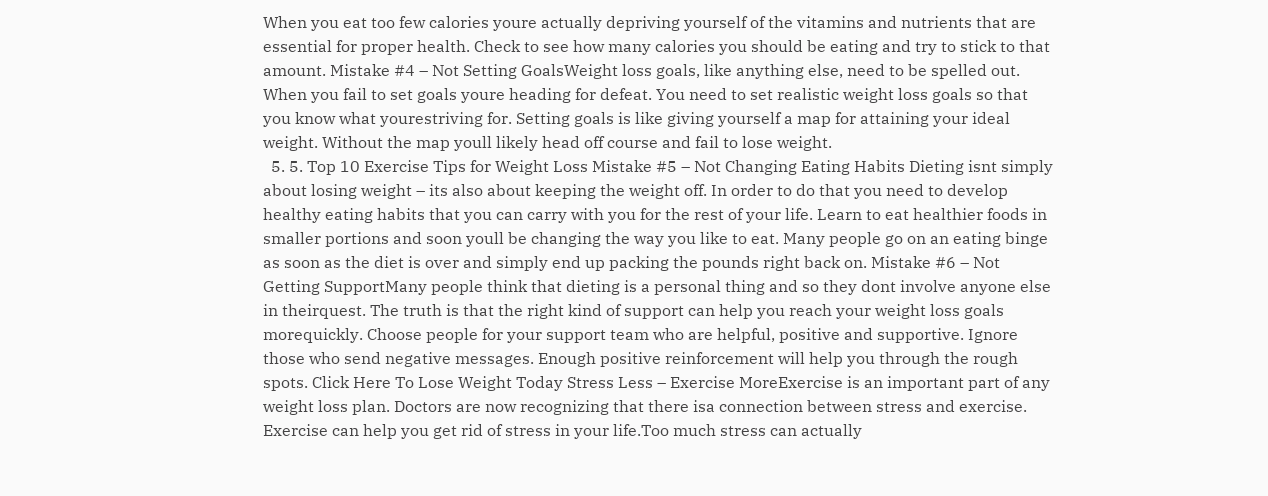When you eat too few calories youre actually depriving yourself of the vitamins and nutrients that are essential for proper health. Check to see how many calories you should be eating and try to stick to that amount. Mistake #4 – Not Setting GoalsWeight loss goals, like anything else, need to be spelled out. When you fail to set goals youre heading for defeat. You need to set realistic weight loss goals so that you know what yourestriving for. Setting goals is like giving yourself a map for attaining your ideal weight. Without the map youll likely head off course and fail to lose weight.
  5. 5. Top 10 Exercise Tips for Weight Loss Mistake #5 – Not Changing Eating Habits Dieting isnt simply about losing weight – its also about keeping the weight off. In order to do that you need to develop healthy eating habits that you can carry with you for the rest of your life. Learn to eat healthier foods in smaller portions and soon youll be changing the way you like to eat. Many people go on an eating binge as soon as the diet is over and simply end up packing the pounds right back on. Mistake #6 – Not Getting SupportMany people think that dieting is a personal thing and so they dont involve anyone else in theirquest. The truth is that the right kind of support can help you reach your weight loss goals morequickly. Choose people for your support team who are helpful, positive and supportive. Ignore those who send negative messages. Enough positive reinforcement will help you through the rough spots. Click Here To Lose Weight Today Stress Less – Exercise MoreExercise is an important part of any weight loss plan. Doctors are now recognizing that there isa connection between stress and exercise. Exercise can help you get rid of stress in your life.Too much stress can actually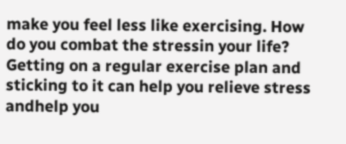make you feel less like exercising. How do you combat the stressin your life? Getting on a regular exercise plan and sticking to it can help you relieve stress andhelp you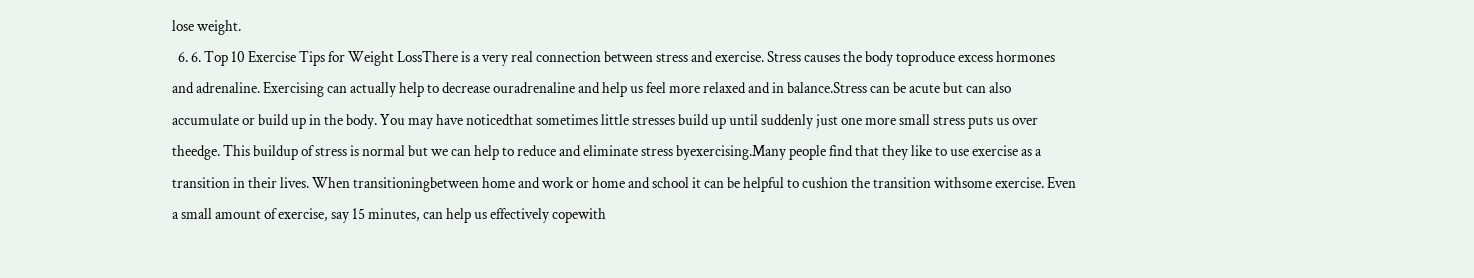lose weight.
  6. 6. Top 10 Exercise Tips for Weight LossThere is a very real connection between stress and exercise. Stress causes the body toproduce excess hormones and adrenaline. Exercising can actually help to decrease ouradrenaline and help us feel more relaxed and in balance.Stress can be acute but can also accumulate or build up in the body. You may have noticedthat sometimes little stresses build up until suddenly just one more small stress puts us over theedge. This buildup of stress is normal but we can help to reduce and eliminate stress byexercising.Many people find that they like to use exercise as a transition in their lives. When transitioningbetween home and work or home and school it can be helpful to cushion the transition withsome exercise. Even a small amount of exercise, say 15 minutes, can help us effectively copewith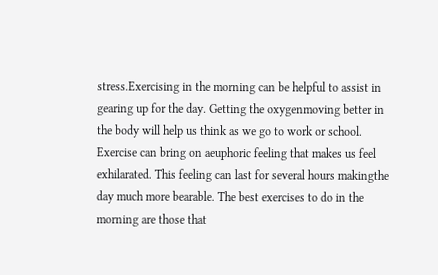stress.Exercising in the morning can be helpful to assist in gearing up for the day. Getting the oxygenmoving better in the body will help us think as we go to work or school. Exercise can bring on aeuphoric feeling that makes us feel exhilarated. This feeling can last for several hours makingthe day much more bearable. The best exercises to do in the morning are those that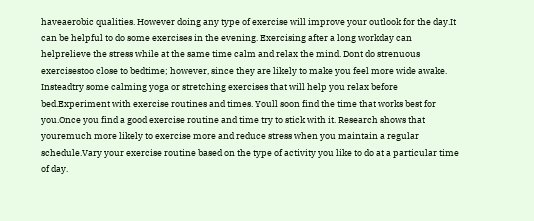haveaerobic qualities. However doing any type of exercise will improve your outlook for the day.It can be helpful to do some exercises in the evening. Exercising after a long workday can helprelieve the stress while at the same time calm and relax the mind. Dont do strenuous exercisestoo close to bedtime; however, since they are likely to make you feel more wide awake. Insteadtry some calming yoga or stretching exercises that will help you relax before bed.Experiment with exercise routines and times. Youll soon find the time that works best for you.Once you find a good exercise routine and time try to stick with it. Research shows that youremuch more likely to exercise more and reduce stress when you maintain a regular schedule.Vary your exercise routine based on the type of activity you like to do at a particular time of day.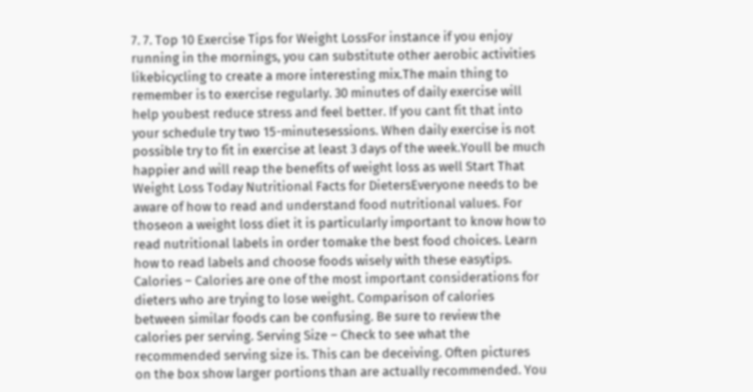7. 7. Top 10 Exercise Tips for Weight LossFor instance if you enjoy running in the mornings, you can substitute other aerobic activities likebicycling to create a more interesting mix.The main thing to remember is to exercise regularly. 30 minutes of daily exercise will help youbest reduce stress and feel better. If you cant fit that into your schedule try two 15-minutesessions. When daily exercise is not possible try to fit in exercise at least 3 days of the week.Youll be much happier and will reap the benefits of weight loss as well Start That Weight Loss Today Nutritional Facts for DietersEveryone needs to be aware of how to read and understand food nutritional values. For thoseon a weight loss diet it is particularly important to know how to read nutritional labels in order tomake the best food choices. Learn how to read labels and choose foods wisely with these easytips. Calories – Calories are one of the most important considerations for dieters who are trying to lose weight. Comparison of calories between similar foods can be confusing. Be sure to review the calories per serving. Serving Size – Check to see what the recommended serving size is. This can be deceiving. Often pictures on the box show larger portions than are actually recommended. You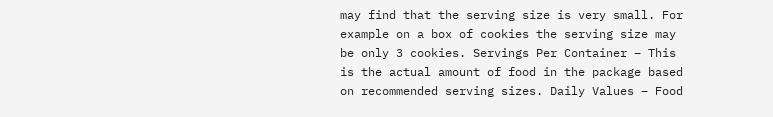may find that the serving size is very small. For example on a box of cookies the serving size may be only 3 cookies. Servings Per Container – This is the actual amount of food in the package based on recommended serving sizes. Daily Values – Food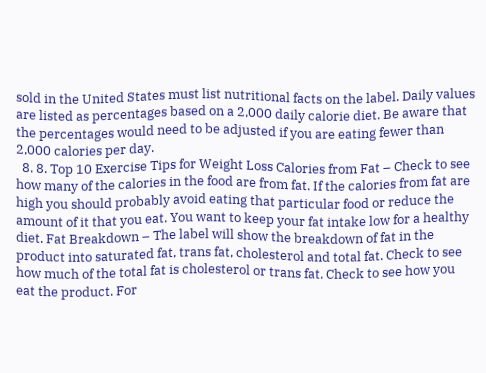sold in the United States must list nutritional facts on the label. Daily values are listed as percentages based on a 2,000 daily calorie diet. Be aware that the percentages would need to be adjusted if you are eating fewer than 2,000 calories per day.
  8. 8. Top 10 Exercise Tips for Weight Loss Calories from Fat – Check to see how many of the calories in the food are from fat. If the calories from fat are high you should probably avoid eating that particular food or reduce the amount of it that you eat. You want to keep your fat intake low for a healthy diet. Fat Breakdown – The label will show the breakdown of fat in the product into saturated fat, trans fat, cholesterol and total fat. Check to see how much of the total fat is cholesterol or trans fat. Check to see how you eat the product. For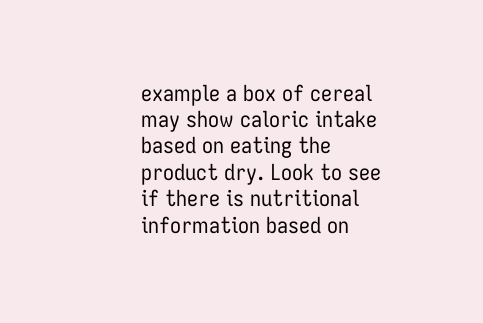example a box of cereal may show caloric intake based on eating the product dry. Look to see if there is nutritional information based on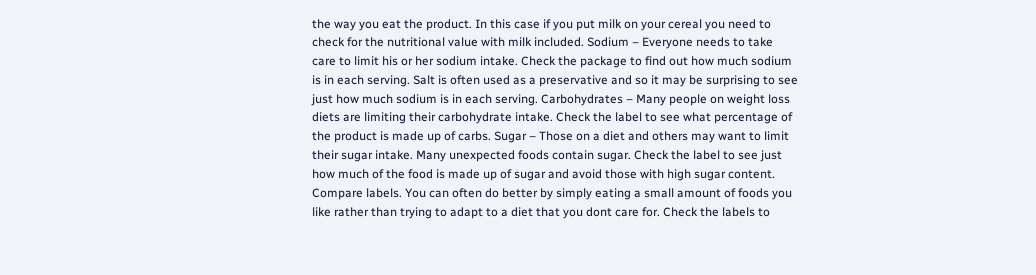the way you eat the product. In this case if you put milk on your cereal you need to check for the nutritional value with milk included. Sodium – Everyone needs to take care to limit his or her sodium intake. Check the package to find out how much sodium is in each serving. Salt is often used as a preservative and so it may be surprising to see just how much sodium is in each serving. Carbohydrates – Many people on weight loss diets are limiting their carbohydrate intake. Check the label to see what percentage of the product is made up of carbs. Sugar – Those on a diet and others may want to limit their sugar intake. Many unexpected foods contain sugar. Check the label to see just how much of the food is made up of sugar and avoid those with high sugar content. Compare labels. You can often do better by simply eating a small amount of foods you like rather than trying to adapt to a diet that you dont care for. Check the labels to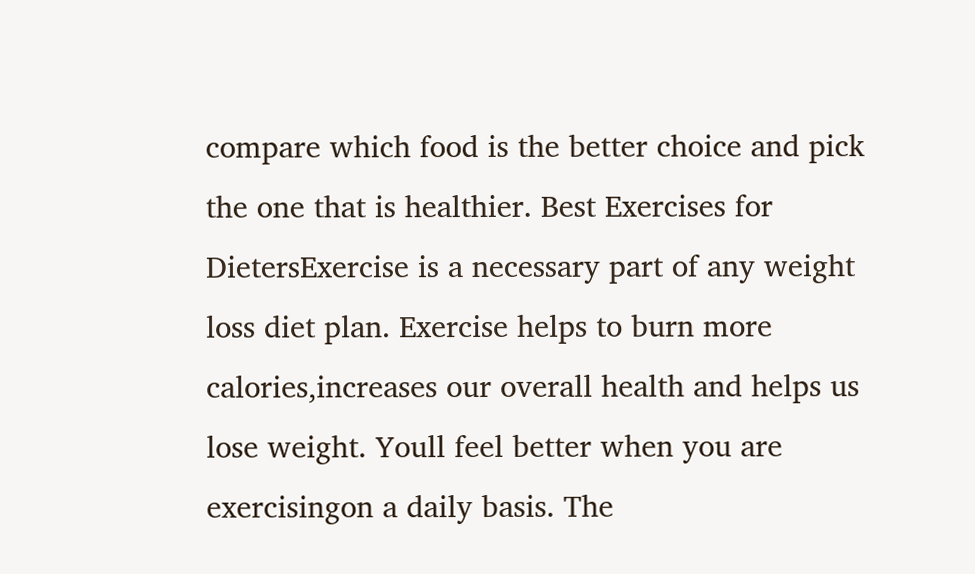compare which food is the better choice and pick the one that is healthier. Best Exercises for DietersExercise is a necessary part of any weight loss diet plan. Exercise helps to burn more calories,increases our overall health and helps us lose weight. Youll feel better when you are exercisingon a daily basis. The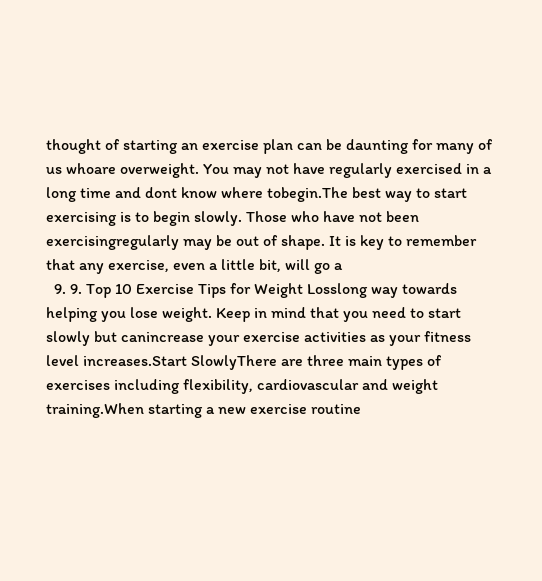thought of starting an exercise plan can be daunting for many of us whoare overweight. You may not have regularly exercised in a long time and dont know where tobegin.The best way to start exercising is to begin slowly. Those who have not been exercisingregularly may be out of shape. It is key to remember that any exercise, even a little bit, will go a
  9. 9. Top 10 Exercise Tips for Weight Losslong way towards helping you lose weight. Keep in mind that you need to start slowly but canincrease your exercise activities as your fitness level increases.Start SlowlyThere are three main types of exercises including flexibility, cardiovascular and weight training.When starting a new exercise routine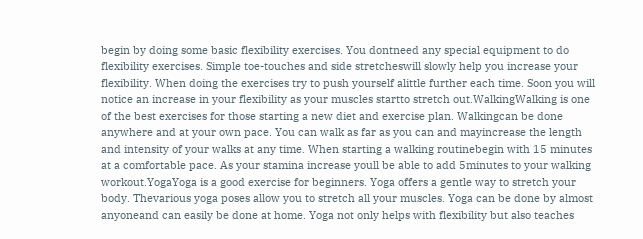begin by doing some basic flexibility exercises. You dontneed any special equipment to do flexibility exercises. Simple toe-touches and side stretcheswill slowly help you increase your flexibility. When doing the exercises try to push yourself alittle further each time. Soon you will notice an increase in your flexibility as your muscles startto stretch out.WalkingWalking is one of the best exercises for those starting a new diet and exercise plan. Walkingcan be done anywhere and at your own pace. You can walk as far as you can and mayincrease the length and intensity of your walks at any time. When starting a walking routinebegin with 15 minutes at a comfortable pace. As your stamina increase youll be able to add 5minutes to your walking workout.YogaYoga is a good exercise for beginners. Yoga offers a gentle way to stretch your body. Thevarious yoga poses allow you to stretch all your muscles. Yoga can be done by almost anyoneand can easily be done at home. Yoga not only helps with flexibility but also teaches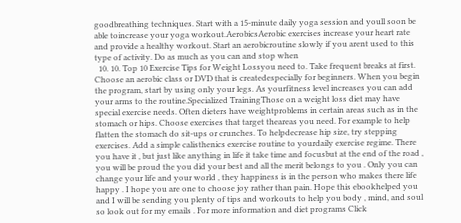goodbreathing techniques. Start with a 15-minute daily yoga session and youll soon be able toincrease your yoga workout.AerobicsAerobic exercises increase your heart rate and provide a healthy workout. Start an aerobicroutine slowly if you arent used to this type of activity. Do as much as you can and stop when
  10. 10. Top 10 Exercise Tips for Weight Lossyou need to. Take frequent breaks at first. Choose an aerobic class or DVD that is createdespecially for beginners. When you begin the program, start by using only your legs. As yourfitness level increases you can add your arms to the routine.Specialized TrainingThose on a weight loss diet may have special exercise needs. Often dieters have weightproblems in certain areas such as in the stomach or hips. Choose exercises that target theareas you need. For example to help flatten the stomach do sit-ups or crunches. To helpdecrease hip size, try stepping exercises. Add a simple calisthenics exercise routine to yourdaily exercise regime. There you have it , but just like anything in life it take time and focusbut at the end of the road , you will be proud the you did your best and all the merit belongs to you . Only you can change your life and your world , they happiness is in the person who makes there life happy . I hope you are one to choose joy rather than pain. Hope this ebookhelped you and I will be sending you plenty of tips and workouts to help you body , mind, and soul so look out for my emails . For more information and diet programs Click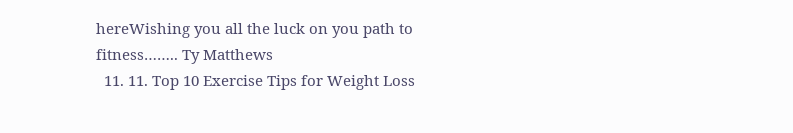hereWishing you all the luck on you path to fitness…….. Ty Matthews
  11. 11. Top 10 Exercise Tips for Weight Loss